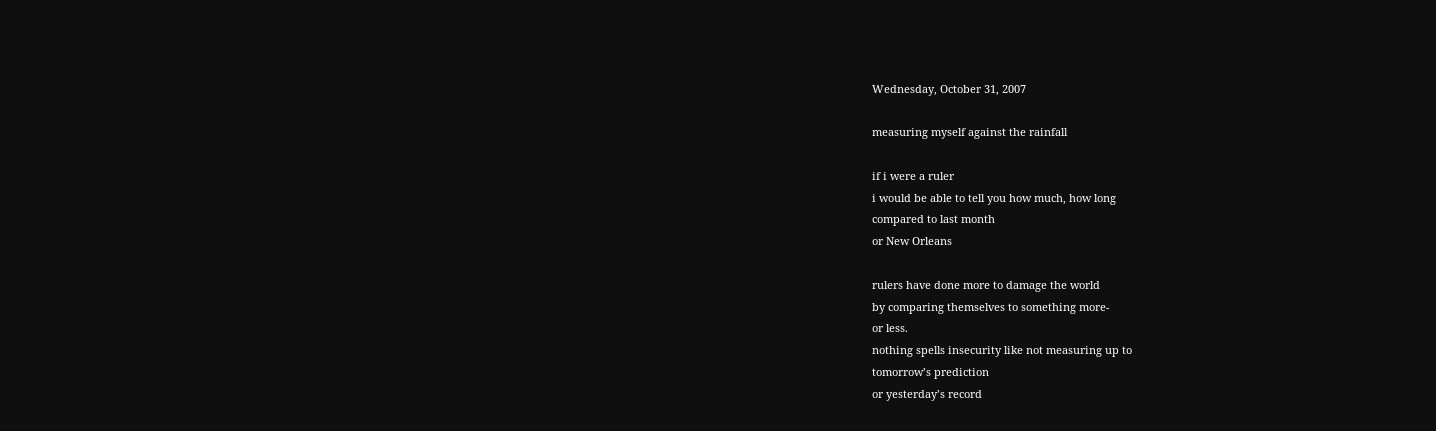Wednesday, October 31, 2007

measuring myself against the rainfall

if i were a ruler
i would be able to tell you how much, how long
compared to last month
or New Orleans

rulers have done more to damage the world
by comparing themselves to something more-
or less.
nothing spells insecurity like not measuring up to
tomorrow’s prediction
or yesterday’s record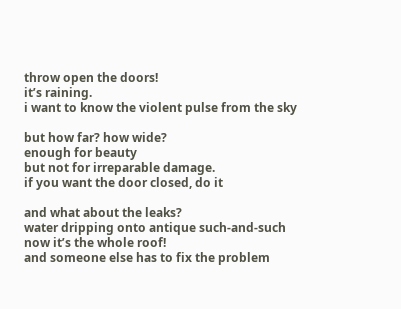throw open the doors!
it’s raining.
i want to know the violent pulse from the sky

but how far? how wide?
enough for beauty
but not for irreparable damage.
if you want the door closed, do it

and what about the leaks?
water dripping onto antique such-and-such
now it’s the whole roof!
and someone else has to fix the problem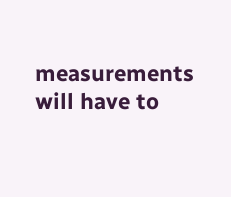measurements will have to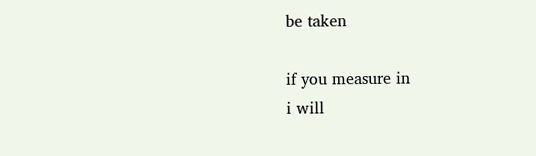be taken

if you measure in
i will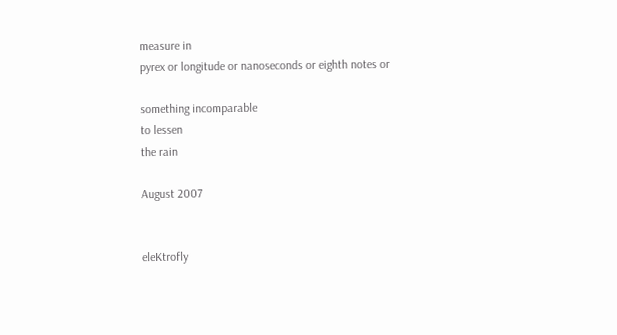measure in
pyrex or longitude or nanoseconds or eighth notes or

something incomparable
to lessen
the rain

August 2007


eleKtrofly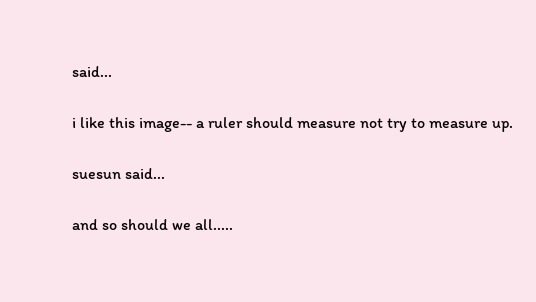said...

i like this image-- a ruler should measure not try to measure up.

suesun said...

and so should we all.....